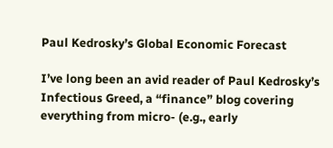Paul Kedrosky’s Global Economic Forecast

I’ve long been an avid reader of Paul Kedrosky’s Infectious Greed, a “finance” blog covering everything from micro- (e.g., early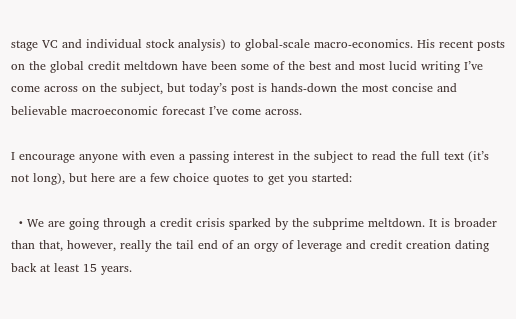stage VC and individual stock analysis) to global-scale macro-economics. His recent posts on the global credit meltdown have been some of the best and most lucid writing I’ve come across on the subject, but today’s post is hands-down the most concise and believable macroeconomic forecast I’ve come across.

I encourage anyone with even a passing interest in the subject to read the full text (it’s not long), but here are a few choice quotes to get you started:

  • We are going through a credit crisis sparked by the subprime meltdown. It is broader than that, however, really the tail end of an orgy of leverage and credit creation dating back at least 15 years.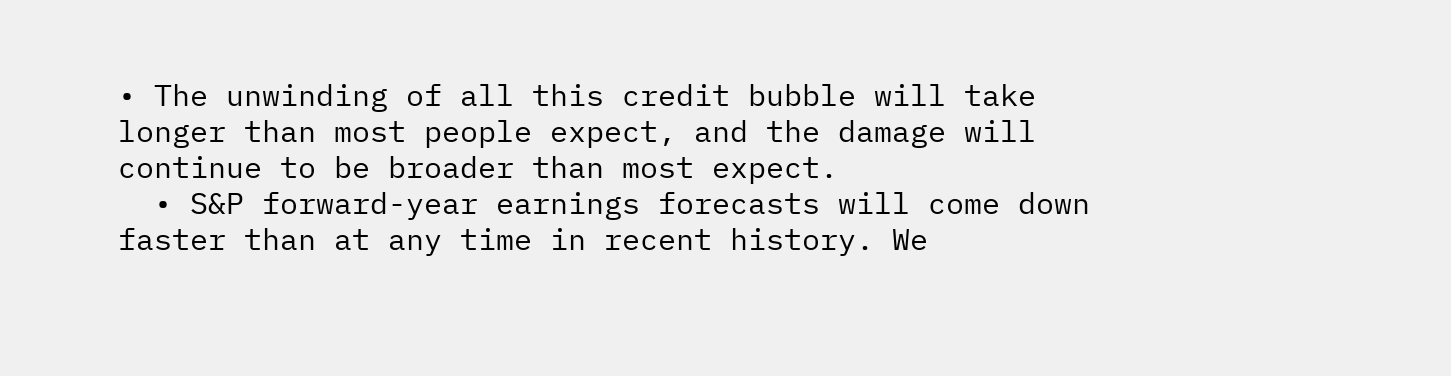• The unwinding of all this credit bubble will take longer than most people expect, and the damage will continue to be broader than most expect.
  • S&P forward-year earnings forecasts will come down faster than at any time in recent history. We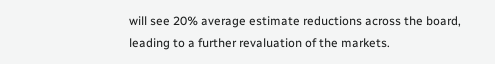will see 20% average estimate reductions across the board, leading to a further revaluation of the markets.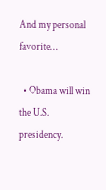And my personal favorite…

  • Obama will win the U.S. presidency.